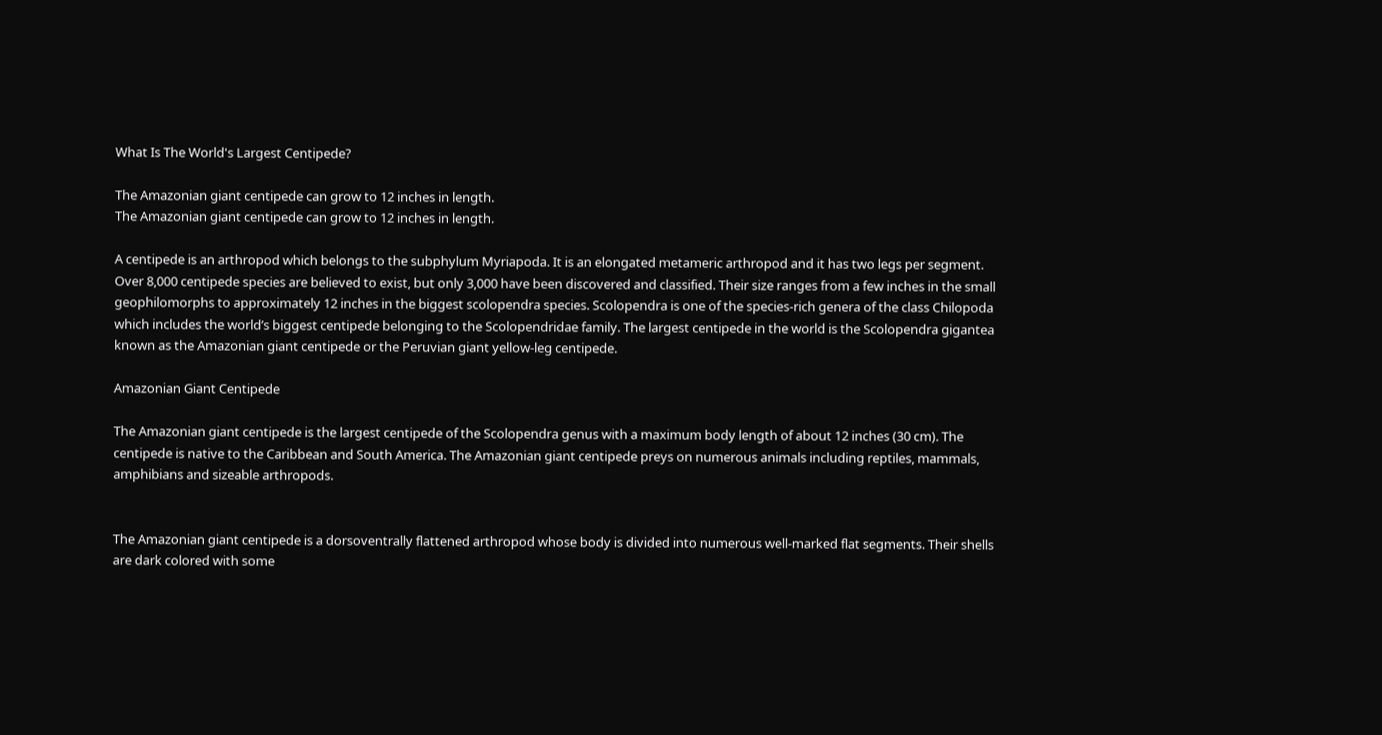What Is The World's Largest Centipede?

The Amazonian giant centipede can grow to 12 inches in length.
The Amazonian giant centipede can grow to 12 inches in length.

A centipede is an arthropod which belongs to the subphylum Myriapoda. It is an elongated metameric arthropod and it has two legs per segment. Over 8,000 centipede species are believed to exist, but only 3,000 have been discovered and classified. Their size ranges from a few inches in the small geophilomorphs to approximately 12 inches in the biggest scolopendra species. Scolopendra is one of the species-rich genera of the class Chilopoda which includes the world’s biggest centipede belonging to the Scolopendridae family. The largest centipede in the world is the Scolopendra gigantea known as the Amazonian giant centipede or the Peruvian giant yellow-leg centipede.

Amazonian Giant Centipede

The Amazonian giant centipede is the largest centipede of the Scolopendra genus with a maximum body length of about 12 inches (30 cm). The centipede is native to the Caribbean and South America. The Amazonian giant centipede preys on numerous animals including reptiles, mammals, amphibians and sizeable arthropods.


The Amazonian giant centipede is a dorsoventrally flattened arthropod whose body is divided into numerous well-marked flat segments. Their shells are dark colored with some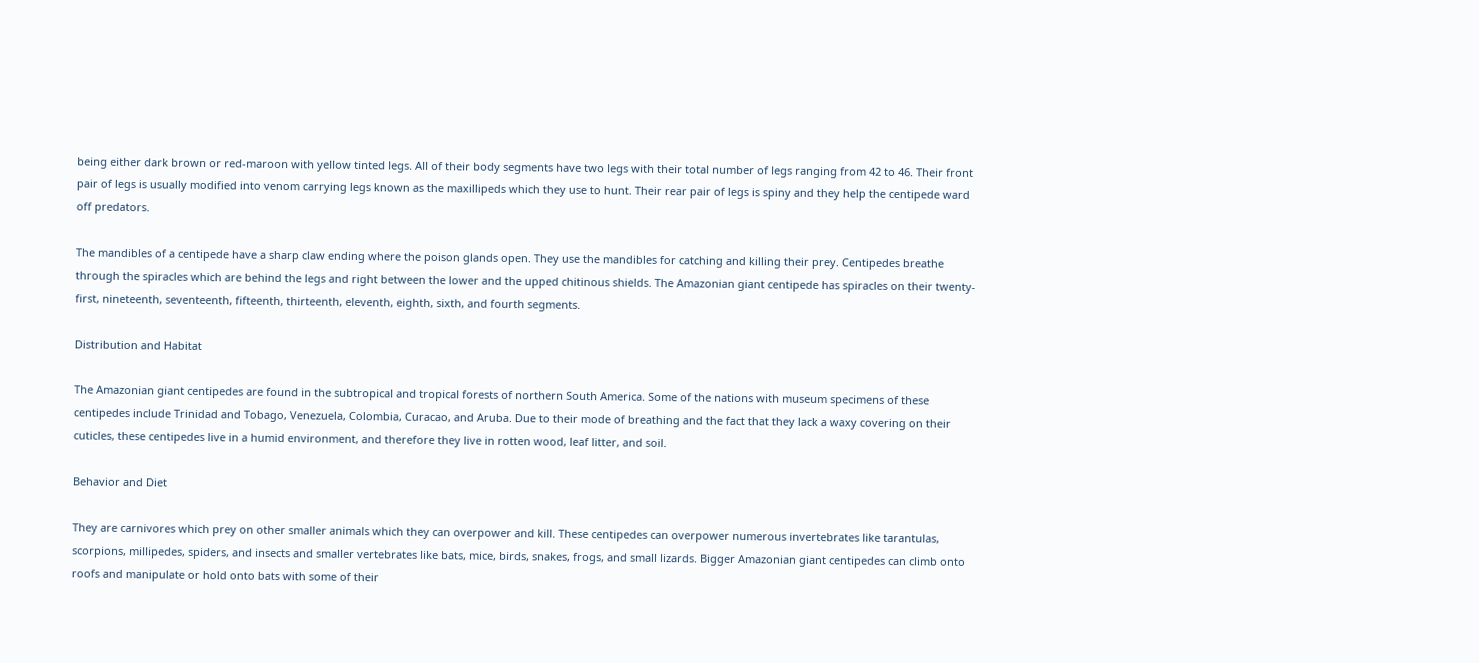being either dark brown or red-maroon with yellow tinted legs. All of their body segments have two legs with their total number of legs ranging from 42 to 46. Their front pair of legs is usually modified into venom carrying legs known as the maxillipeds which they use to hunt. Their rear pair of legs is spiny and they help the centipede ward off predators.

The mandibles of a centipede have a sharp claw ending where the poison glands open. They use the mandibles for catching and killing their prey. Centipedes breathe through the spiracles which are behind the legs and right between the lower and the upped chitinous shields. The Amazonian giant centipede has spiracles on their twenty-first, nineteenth, seventeenth, fifteenth, thirteenth, eleventh, eighth, sixth, and fourth segments.

Distribution and Habitat

The Amazonian giant centipedes are found in the subtropical and tropical forests of northern South America. Some of the nations with museum specimens of these centipedes include Trinidad and Tobago, Venezuela, Colombia, Curacao, and Aruba. Due to their mode of breathing and the fact that they lack a waxy covering on their cuticles, these centipedes live in a humid environment, and therefore they live in rotten wood, leaf litter, and soil.

Behavior and Diet

They are carnivores which prey on other smaller animals which they can overpower and kill. These centipedes can overpower numerous invertebrates like tarantulas, scorpions, millipedes, spiders, and insects and smaller vertebrates like bats, mice, birds, snakes, frogs, and small lizards. Bigger Amazonian giant centipedes can climb onto roofs and manipulate or hold onto bats with some of their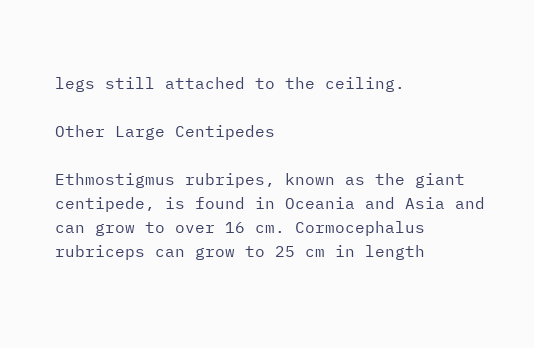legs still attached to the ceiling.

Other Large Centipedes

Ethmostigmus rubripes, known as the giant centipede, is found in Oceania and Asia and can grow to over 16 cm. Cormocephalus rubriceps can grow to 25 cm in length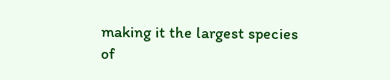making it the largest species of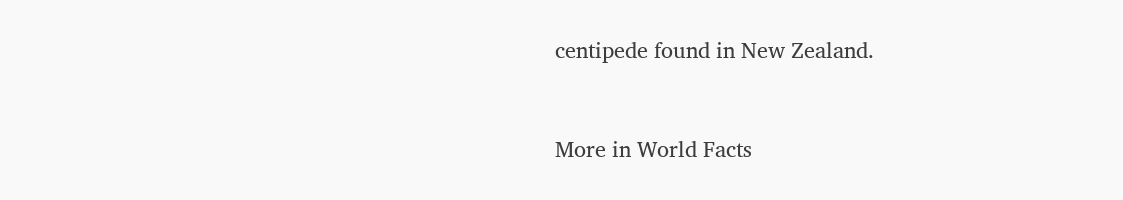centipede found in New Zealand.


More in World Facts